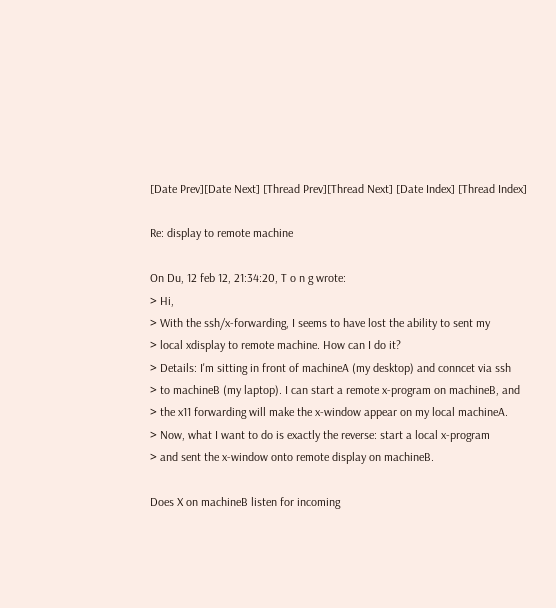[Date Prev][Date Next] [Thread Prev][Thread Next] [Date Index] [Thread Index]

Re: display to remote machine

On Du, 12 feb 12, 21:34:20, T o n g wrote:
> Hi,
> With the ssh/x-forwarding, I seems to have lost the ability to sent my
> local xdisplay to remote machine. How can I do it?
> Details: I'm sitting in front of machineA (my desktop) and conncet via ssh
> to machineB (my laptop). I can start a remote x-program on machineB, and
> the x11 forwarding will make the x-window appear on my local machineA.
> Now, what I want to do is exactly the reverse: start a local x-program
> and sent the x-window onto remote display on machineB.

Does X on machineB listen for incoming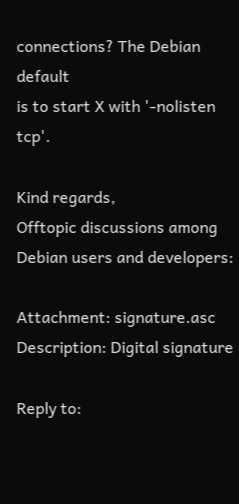connections? The Debian default
is to start X with '-nolisten tcp'.

Kind regards,
Offtopic discussions among Debian users and developers:

Attachment: signature.asc
Description: Digital signature

Reply to: